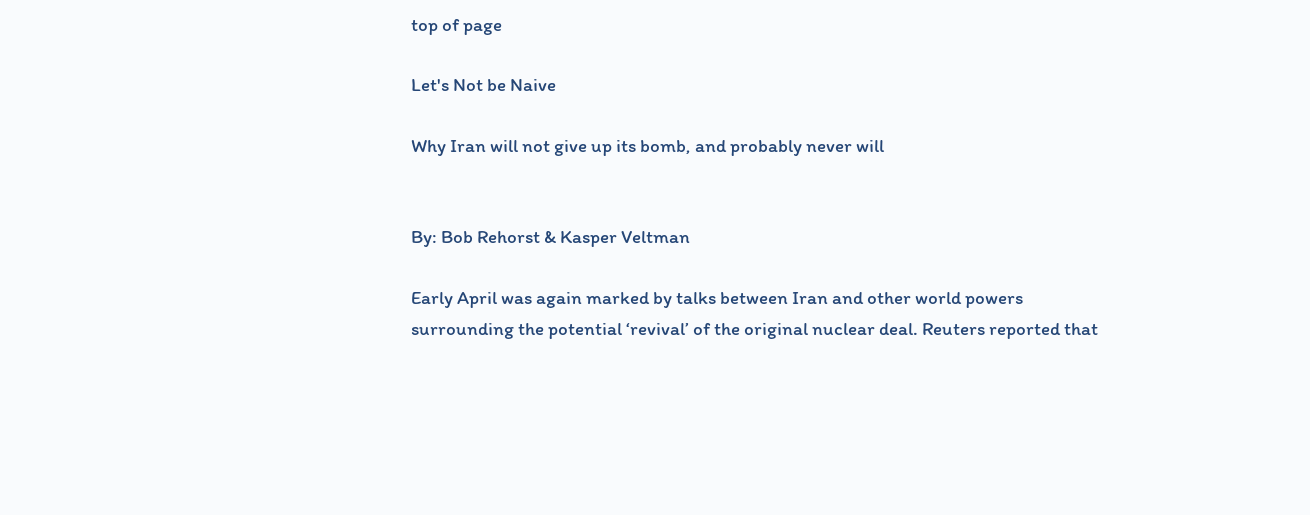top of page

Let's Not be Naive

Why Iran will not give up its bomb, and probably never will


By: Bob Rehorst & Kasper Veltman

Early April was again marked by talks between Iran and other world powers surrounding the potential ‘revival’ of the original nuclear deal. Reuters reported that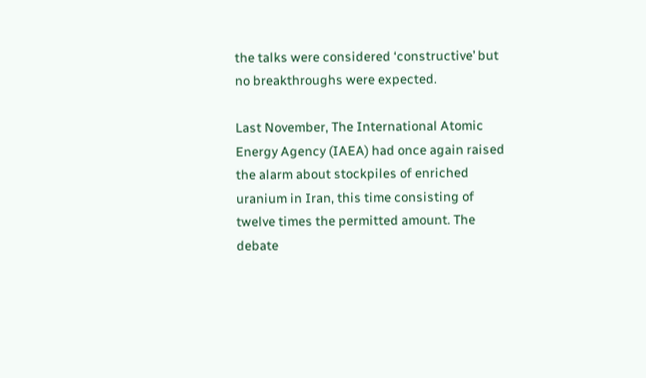the talks were considered ‘constructive’ but no breakthroughs were expected.

Last November, The International Atomic Energy Agency (IAEA) had once again raised the alarm about stockpiles of enriched uranium in Iran, this time consisting of twelve times the permitted amount. The debate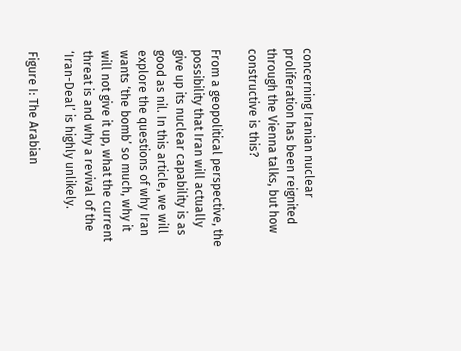concerning Iranian nuclear proliferation has been reignited through the Vienna talks, but how constructive is this?

From a geopolitical perspective, the possibility that Iran will actually give up its nuclear capability is as good as nil. In this article, we will explore the questions of why Iran wants ‘the bomb’ so much, why it will not give it up, what the current threat is and why a revival of the ‘Iran-Deal’ is highly unlikely.

Figure I: The Arabian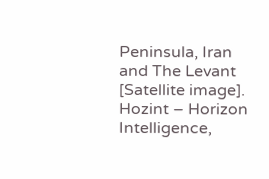Peninsula, Iran and The Levant [Satellite image]. Hozint – Horizon Intelligence,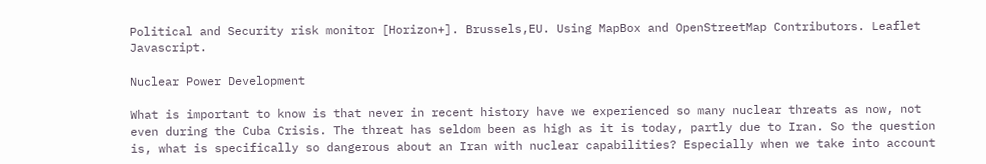Political and Security risk monitor [Horizon+]. Brussels,EU. Using MapBox and OpenStreetMap Contributors. Leaflet Javascript.

Nuclear Power Development

What is important to know is that never in recent history have we experienced so many nuclear threats as now, not even during the Cuba Crisis. The threat has seldom been as high as it is today, partly due to Iran. So the question is, what is specifically so dangerous about an Iran with nuclear capabilities? Especially when we take into account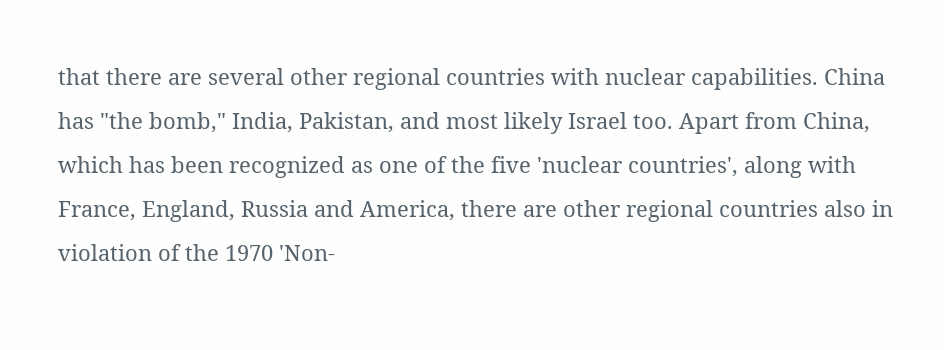that there are several other regional countries with nuclear capabilities. China has "the bomb," India, Pakistan, and most likely Israel too. Apart from China, which has been recognized as one of the five 'nuclear countries', along with France, England, Russia and America, there are other regional countries also in violation of the 1970 'Non-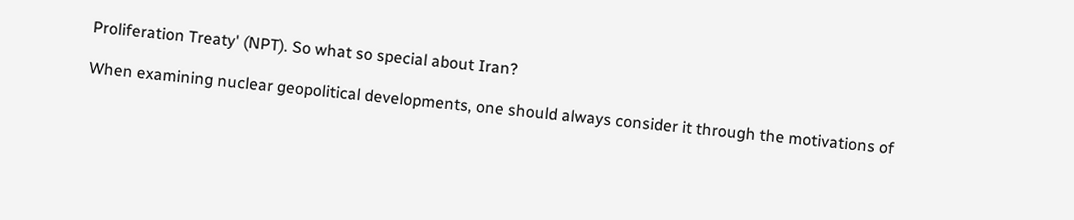Proliferation Treaty' (NPT). So what so special about Iran?

When examining nuclear geopolitical developments, one should always consider it through the motivations of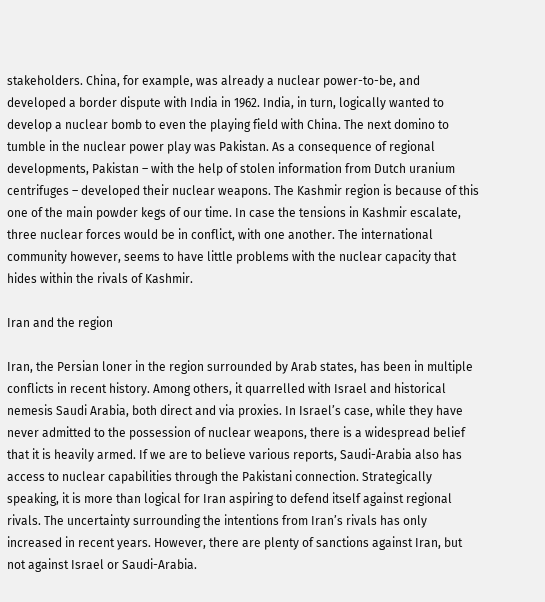stakeholders. China, for example, was already a nuclear power-to-be, and developed a border dispute with India in 1962. India, in turn, logically wanted to develop a nuclear bomb to even the playing field with China. The next domino to tumble in the nuclear power play was Pakistan. As a consequence of regional developments, Pakistan – with the help of stolen information from Dutch uranium centrifuges – developed their nuclear weapons. The Kashmir region is because of this one of the main powder kegs of our time. In case the tensions in Kashmir escalate, three nuclear forces would be in conflict, with one another. The international community however, seems to have little problems with the nuclear capacity that hides within the rivals of Kashmir.

Iran and the region

Iran, the Persian loner in the region surrounded by Arab states, has been in multiple conflicts in recent history. Among others, it quarrelled with Israel and historical nemesis Saudi Arabia, both direct and via proxies. In Israel’s case, while they have never admitted to the possession of nuclear weapons, there is a widespread belief that it is heavily armed. If we are to believe various reports, Saudi-Arabia also has access to nuclear capabilities through the Pakistani connection. Strategically speaking, it is more than logical for Iran aspiring to defend itself against regional rivals. The uncertainty surrounding the intentions from Iran’s rivals has only increased in recent years. However, there are plenty of sanctions against Iran, but not against Israel or Saudi-Arabia.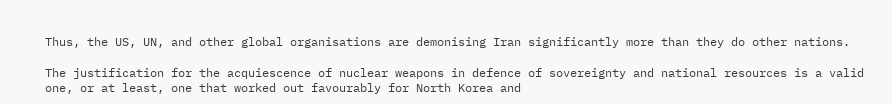Thus, the US, UN, and other global organisations are demonising Iran significantly more than they do other nations.

The justification for the acquiescence of nuclear weapons in defence of sovereignty and national resources is a valid one, or at least, one that worked out favourably for North Korea and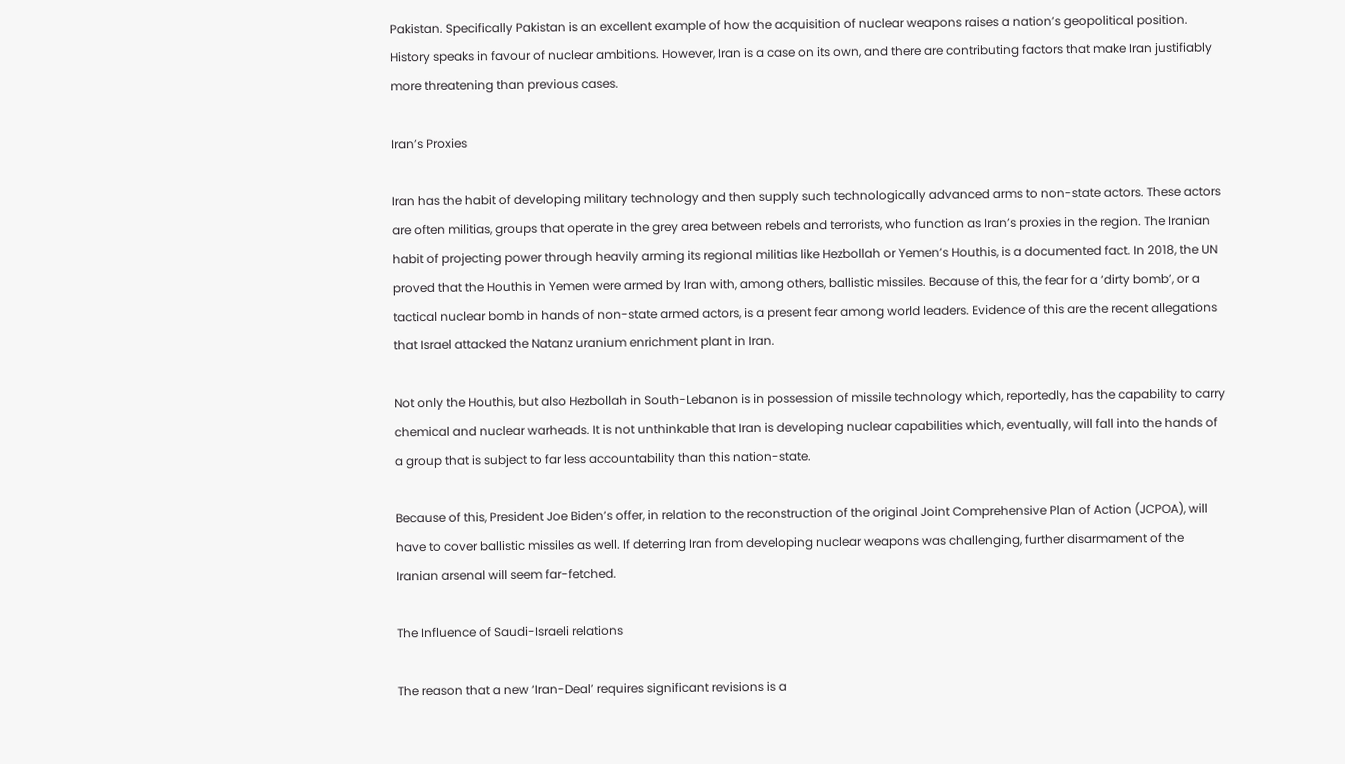Pakistan. Specifically Pakistan is an excellent example of how the acquisition of nuclear weapons raises a nation’s geopolitical position. History speaks in favour of nuclear ambitions. However, Iran is a case on its own, and there are contributing factors that make Iran justifiably more threatening than previous cases.

Iran’s Proxies

Iran has the habit of developing military technology and then supply such technologically advanced arms to non-state actors. These actors are often militias, groups that operate in the grey area between rebels and terrorists, who function as Iran’s proxies in the region. The Iranian habit of projecting power through heavily arming its regional militias like Hezbollah or Yemen’s Houthis, is a documented fact. In 2018, the UN proved that the Houthis in Yemen were armed by Iran with, among others, ballistic missiles. Because of this, the fear for a ‘dirty bomb’, or a tactical nuclear bomb in hands of non-state armed actors, is a present fear among world leaders. Evidence of this are the recent allegations that Israel attacked the Natanz uranium enrichment plant in Iran.

Not only the Houthis, but also Hezbollah in South-Lebanon is in possession of missile technology which, reportedly, has the capability to carry chemical and nuclear warheads. It is not unthinkable that Iran is developing nuclear capabilities which, eventually, will fall into the hands of a group that is subject to far less accountability than this nation-state.

Because of this, President Joe Biden’s offer, in relation to the reconstruction of the original Joint Comprehensive Plan of Action (JCPOA), will have to cover ballistic missiles as well. If deterring Iran from developing nuclear weapons was challenging, further disarmament of the Iranian arsenal will seem far-fetched.

The Influence of Saudi-Israeli relations

The reason that a new ‘Iran-Deal’ requires significant revisions is a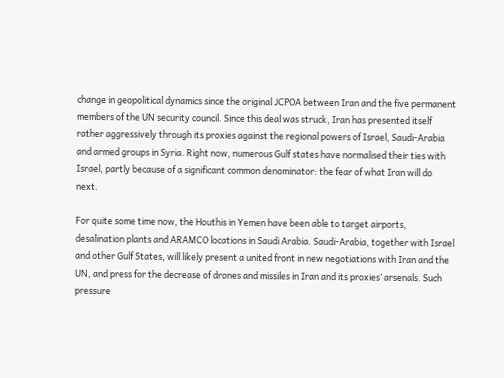change in geopolitical dynamics since the original JCPOA between Iran and the five permanent members of the UN security council. Since this deal was struck, Iran has presented itself rather aggressively through its proxies against the regional powers of Israel, Saudi-Arabia and armed groups in Syria. Right now, numerous Gulf states have normalised their ties with Israel, partly because of a significant common denominator: the fear of what Iran will do next.

For quite some time now, the Houthis in Yemen have been able to target airports, desalination plants and ARAMCO locations in Saudi Arabia. Saudi-Arabia, together with Israel and other Gulf States, will likely present a united front in new negotiations with Iran and the UN, and press for the decrease of drones and missiles in Iran and its proxies’ arsenals. Such pressure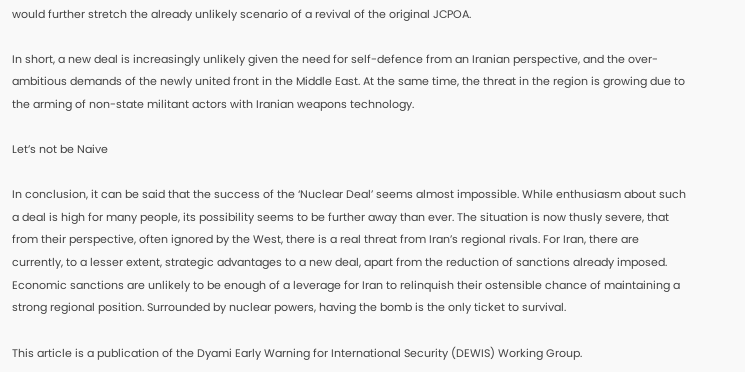would further stretch the already unlikely scenario of a revival of the original JCPOA.

In short, a new deal is increasingly unlikely given the need for self-defence from an Iranian perspective, and the over-ambitious demands of the newly united front in the Middle East. At the same time, the threat in the region is growing due to the arming of non-state militant actors with Iranian weapons technology.

Let’s not be Naive

In conclusion, it can be said that the success of the ‘Nuclear Deal’ seems almost impossible. While enthusiasm about such a deal is high for many people, its possibility seems to be further away than ever. The situation is now thusly severe, that from their perspective, often ignored by the West, there is a real threat from Iran’s regional rivals. For Iran, there are currently, to a lesser extent, strategic advantages to a new deal, apart from the reduction of sanctions already imposed. Economic sanctions are unlikely to be enough of a leverage for Iran to relinquish their ostensible chance of maintaining a strong regional position. Surrounded by nuclear powers, having the bomb is the only ticket to survival.

This article is a publication of the Dyami Early Warning for International Security (DEWIS) Working Group.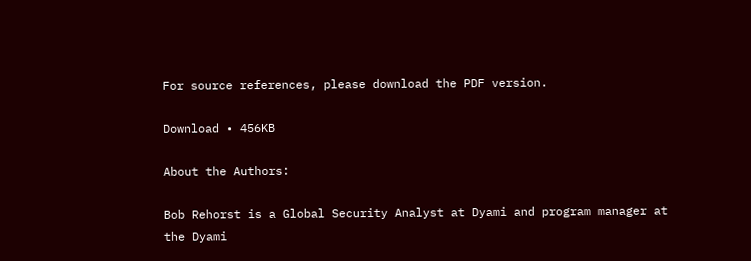For source references, please download the PDF version.

Download • 456KB

About the Authors:

Bob Rehorst is a Global Security Analyst at Dyami and program manager at the Dyami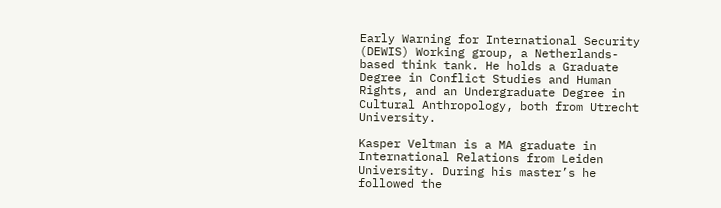Early Warning for International Security (DEWIS) Working group, a Netherlands-based think tank. He holds a Graduate Degree in Conflict Studies and Human Rights, and an Undergraduate Degree in Cultural Anthropology, both from Utrecht University.

Kasper Veltman is a MA graduate in International Relations from Leiden University. During his master’s he followed the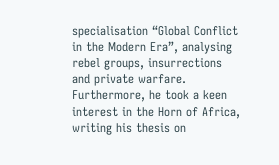specialisation “Global Conflict in the Modern Era”, analysing rebel groups, insurrections and private warfare. Furthermore, he took a keen interest in the Horn of Africa, writing his thesis on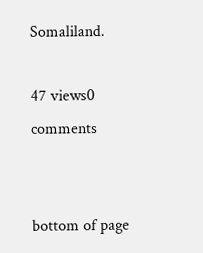Somaliland.

47 views0 comments


bottom of page